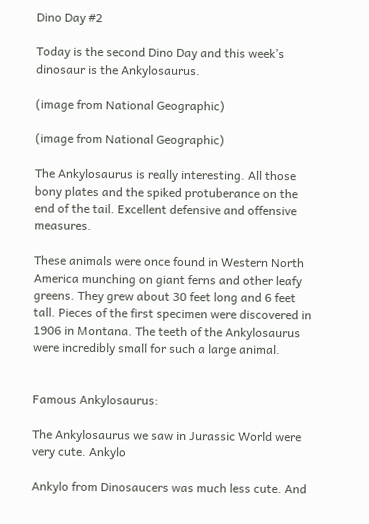Dino Day #2

Today is the second Dino Day and this week’s dinosaur is the Ankylosaurus.

(image from National Geographic)

(image from National Geographic)

The Ankylosaurus is really interesting. All those bony plates and the spiked protuberance on the end of the tail. Excellent defensive and offensive measures.

These animals were once found in Western North America munching on giant ferns and other leafy greens. They grew about 30 feet long and 6 feet tall. Pieces of the first specimen were discovered in 1906 in Montana. The teeth of the Ankylosaurus were incredibly small for such a large animal.


Famous Ankylosaurus:

The Ankylosaurus we saw in Jurassic World were very cute. Ankylo

Ankylo from Dinosaucers was much less cute. And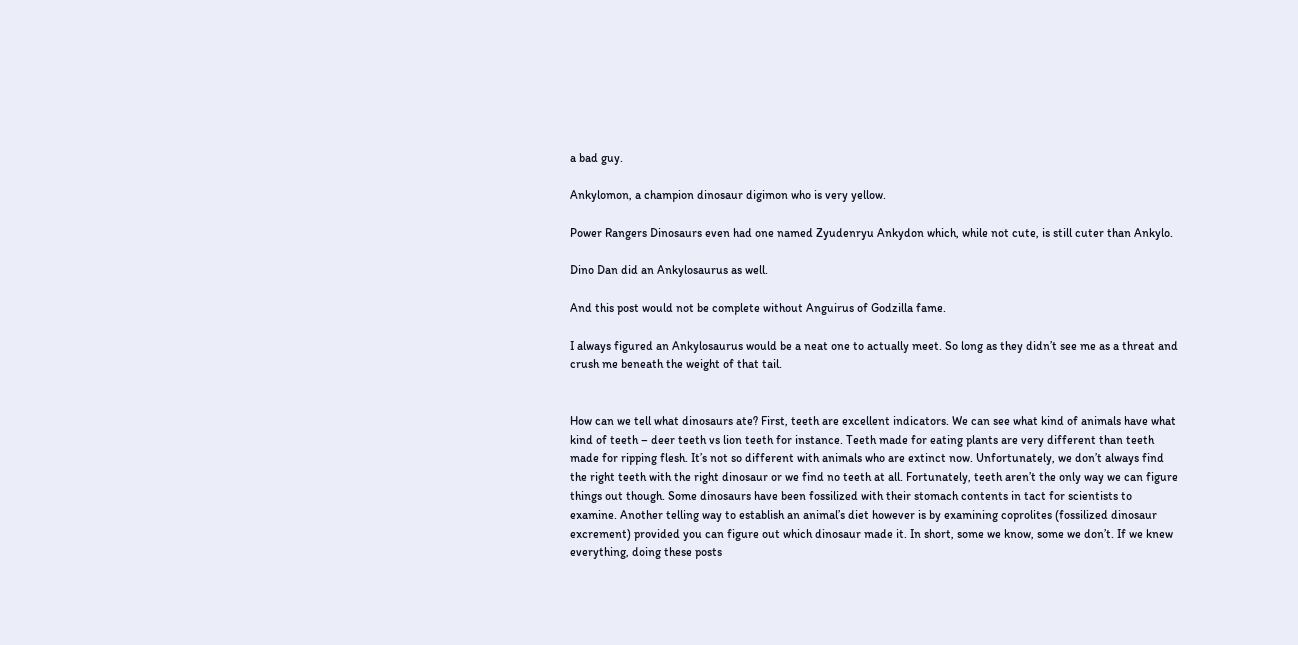a bad guy.

Ankylomon, a champion dinosaur digimon who is very yellow.

Power Rangers Dinosaurs even had one named Zyudenryu Ankydon which, while not cute, is still cuter than Ankylo.

Dino Dan did an Ankylosaurus as well.

And this post would not be complete without Anguirus of Godzilla fame.

I always figured an Ankylosaurus would be a neat one to actually meet. So long as they didn’t see me as a threat and crush me beneath the weight of that tail.


How can we tell what dinosaurs ate? First, teeth are excellent indicators. We can see what kind of animals have what kind of teeth – deer teeth vs lion teeth for instance. Teeth made for eating plants are very different than teeth made for ripping flesh. It’s not so different with animals who are extinct now. Unfortunately, we don’t always find the right teeth with the right dinosaur or we find no teeth at all. Fortunately, teeth aren’t the only way we can figure things out though. Some dinosaurs have been fossilized with their stomach contents in tact for scientists to examine. Another telling way to establish an animal’s diet however is by examining coprolites (fossilized dinosaur excrement) provided you can figure out which dinosaur made it. In short, some we know, some we don’t. If we knew everything, doing these posts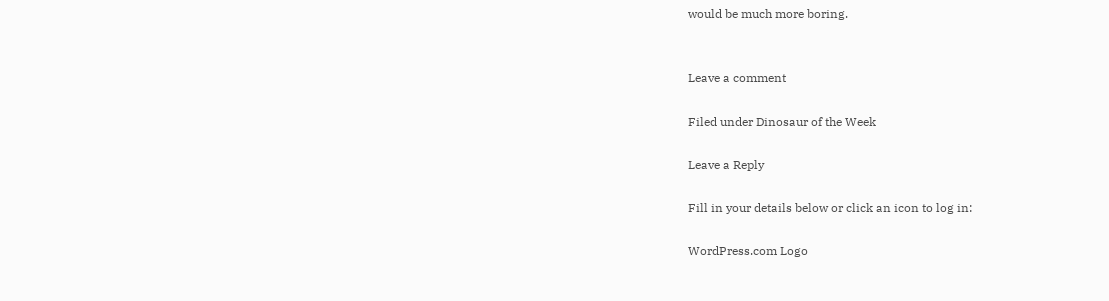would be much more boring.


Leave a comment

Filed under Dinosaur of the Week

Leave a Reply

Fill in your details below or click an icon to log in:

WordPress.com Logo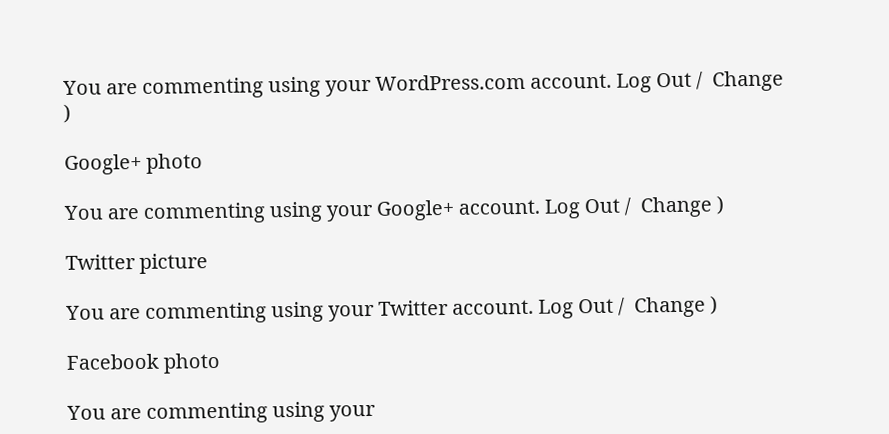You are commenting using your WordPress.com account. Log Out /  Change )

Google+ photo

You are commenting using your Google+ account. Log Out /  Change )

Twitter picture

You are commenting using your Twitter account. Log Out /  Change )

Facebook photo

You are commenting using your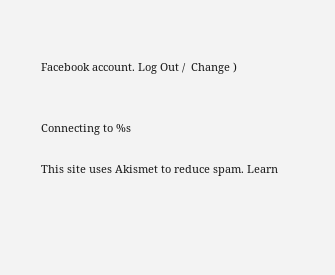Facebook account. Log Out /  Change )


Connecting to %s

This site uses Akismet to reduce spam. Learn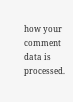how your comment data is processed.